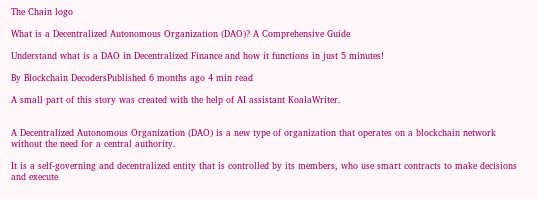The Chain logo

What is a Decentralized Autonomous Organization (DAO)? A Comprehensive Guide

Understand what is a DAO in Decentralized Finance and how it functions in just 5 minutes!

By Blockchain DecodersPublished 6 months ago 4 min read

A small part of this story was created with the help of AI assistant KoalaWriter.


A Decentralized Autonomous Organization (DAO) is a new type of organization that operates on a blockchain network without the need for a central authority.

It is a self-governing and decentralized entity that is controlled by its members, who use smart contracts to make decisions and execute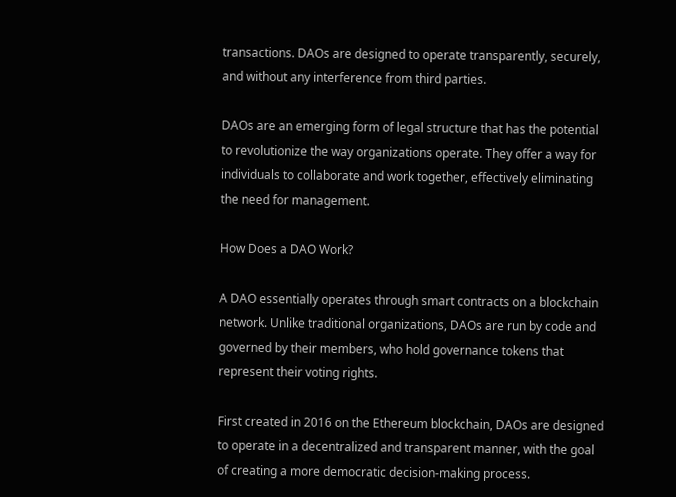transactions. DAOs are designed to operate transparently, securely, and without any interference from third parties.

DAOs are an emerging form of legal structure that has the potential to revolutionize the way organizations operate. They offer a way for individuals to collaborate and work together, effectively eliminating the need for management.

How Does a DAO Work?

A DAO essentially operates through smart contracts on a blockchain network. Unlike traditional organizations, DAOs are run by code and governed by their members, who hold governance tokens that represent their voting rights.

First created in 2016 on the Ethereum blockchain, DAOs are designed to operate in a decentralized and transparent manner, with the goal of creating a more democratic decision-making process.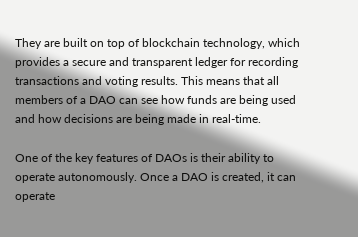They are built on top of blockchain technology, which provides a secure and transparent ledger for recording transactions and voting results. This means that all members of a DAO can see how funds are being used and how decisions are being made in real-time.

One of the key features of DAOs is their ability to operate autonomously. Once a DAO is created, it can operate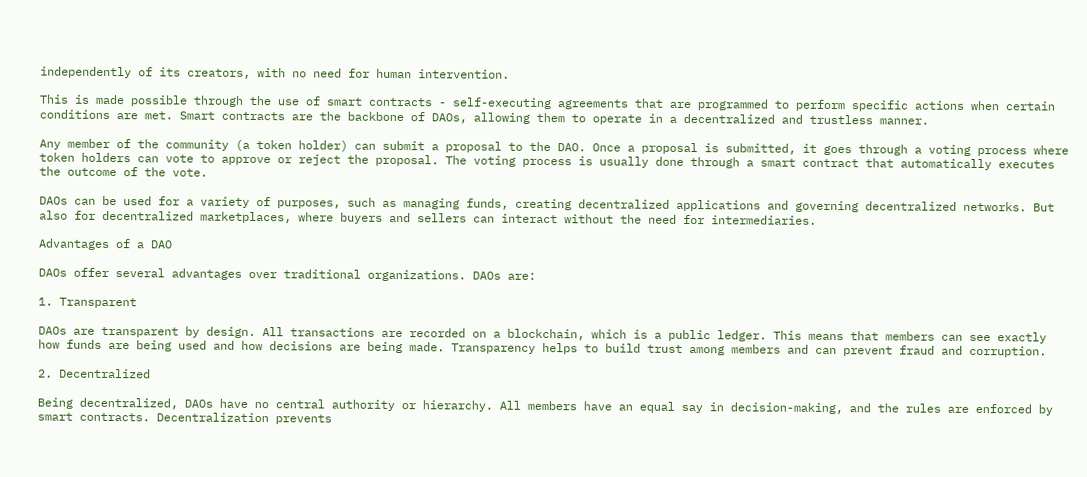independently of its creators, with no need for human intervention.

This is made possible through the use of smart contracts - self-executing agreements that are programmed to perform specific actions when certain conditions are met. Smart contracts are the backbone of DAOs, allowing them to operate in a decentralized and trustless manner.

Any member of the community (a token holder) can submit a proposal to the DAO. Once a proposal is submitted, it goes through a voting process where token holders can vote to approve or reject the proposal. The voting process is usually done through a smart contract that automatically executes the outcome of the vote.

DAOs can be used for a variety of purposes, such as managing funds, creating decentralized applications and governing decentralized networks. But also for decentralized marketplaces, where buyers and sellers can interact without the need for intermediaries.

Advantages of a DAO

DAOs offer several advantages over traditional organizations. DAOs are:

1. Transparent

DAOs are transparent by design. All transactions are recorded on a blockchain, which is a public ledger. This means that members can see exactly how funds are being used and how decisions are being made. Transparency helps to build trust among members and can prevent fraud and corruption.

2. Decentralized

Being decentralized, DAOs have no central authority or hierarchy. All members have an equal say in decision-making, and the rules are enforced by smart contracts. Decentralization prevents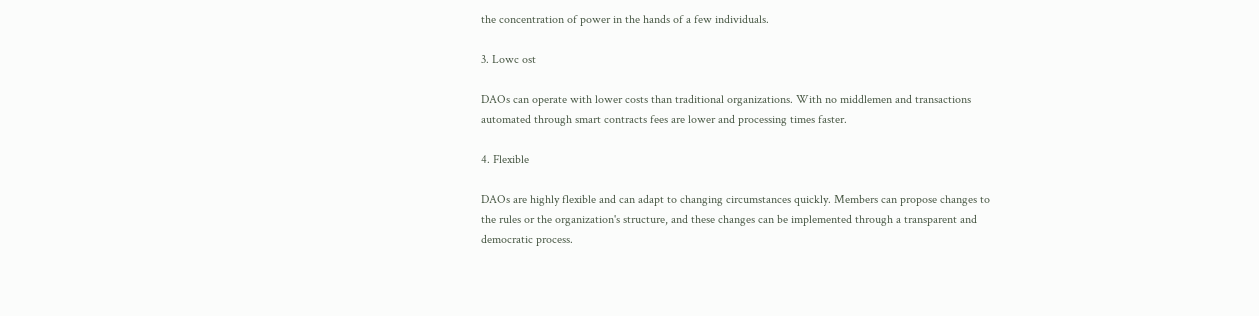the concentration of power in the hands of a few individuals.

3. Lowc ost

DAOs can operate with lower costs than traditional organizations. With no middlemen and transactions automated through smart contracts fees are lower and processing times faster.

4. Flexible

DAOs are highly flexible and can adapt to changing circumstances quickly. Members can propose changes to the rules or the organization's structure, and these changes can be implemented through a transparent and democratic process.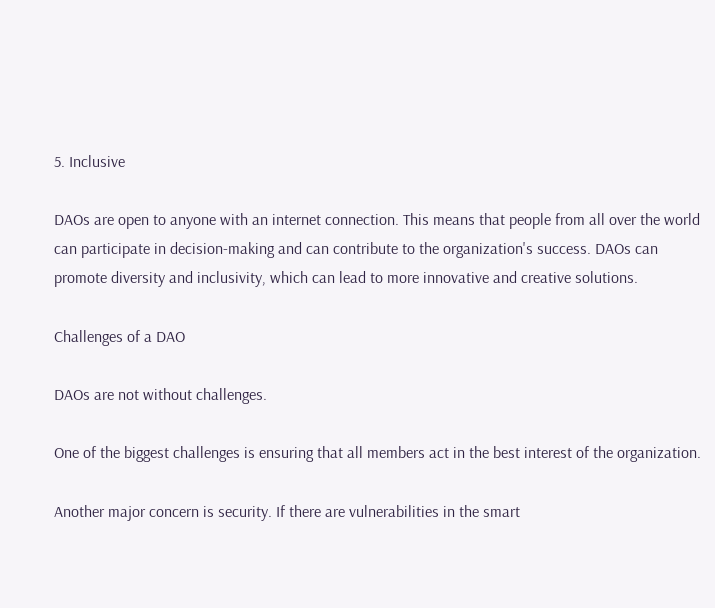5. Inclusive

DAOs are open to anyone with an internet connection. This means that people from all over the world can participate in decision-making and can contribute to the organization's success. DAOs can promote diversity and inclusivity, which can lead to more innovative and creative solutions.

Challenges of a DAO

DAOs are not without challenges.

One of the biggest challenges is ensuring that all members act in the best interest of the organization.

Another major concern is security. If there are vulnerabilities in the smart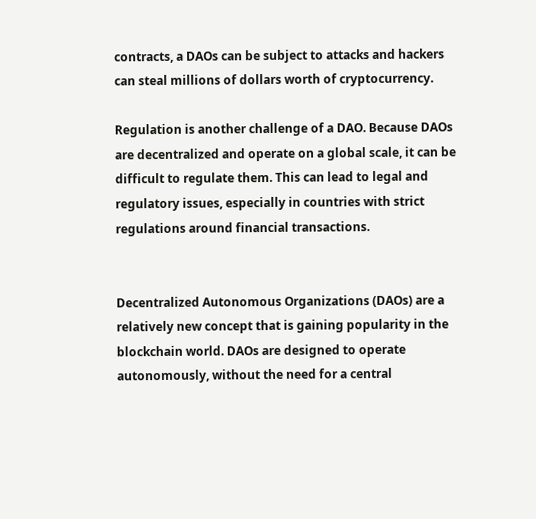contracts, a DAOs can be subject to attacks and hackers can steal millions of dollars worth of cryptocurrency.

Regulation is another challenge of a DAO. Because DAOs are decentralized and operate on a global scale, it can be difficult to regulate them. This can lead to legal and regulatory issues, especially in countries with strict regulations around financial transactions.


Decentralized Autonomous Organizations (DAOs) are a relatively new concept that is gaining popularity in the blockchain world. DAOs are designed to operate autonomously, without the need for a central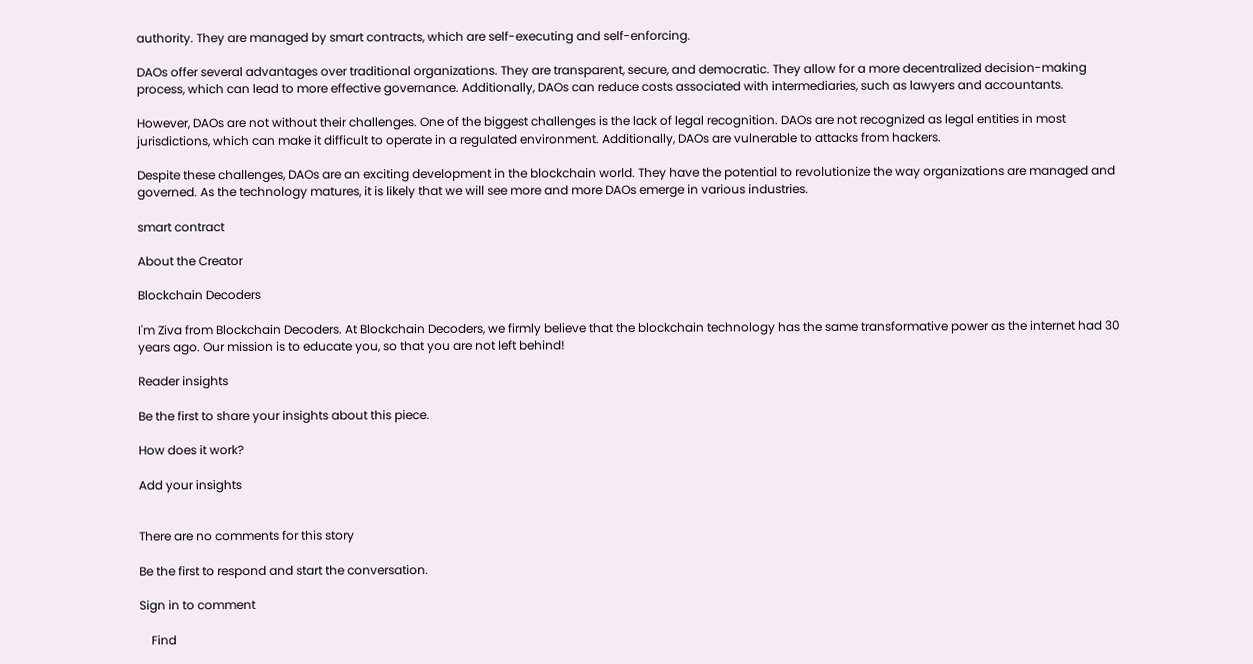authority. They are managed by smart contracts, which are self-executing and self-enforcing.

DAOs offer several advantages over traditional organizations. They are transparent, secure, and democratic. They allow for a more decentralized decision-making process, which can lead to more effective governance. Additionally, DAOs can reduce costs associated with intermediaries, such as lawyers and accountants.

However, DAOs are not without their challenges. One of the biggest challenges is the lack of legal recognition. DAOs are not recognized as legal entities in most jurisdictions, which can make it difficult to operate in a regulated environment. Additionally, DAOs are vulnerable to attacks from hackers.

Despite these challenges, DAOs are an exciting development in the blockchain world. They have the potential to revolutionize the way organizations are managed and governed. As the technology matures, it is likely that we will see more and more DAOs emerge in various industries.

smart contract

About the Creator

Blockchain Decoders

I'm Ziva from Blockchain Decoders. At Blockchain Decoders, we firmly believe that the blockchain technology has the same transformative power as the internet had 30 years ago. Our mission is to educate you, so that you are not left behind!

Reader insights

Be the first to share your insights about this piece.

How does it work?

Add your insights


There are no comments for this story

Be the first to respond and start the conversation.

Sign in to comment

    Find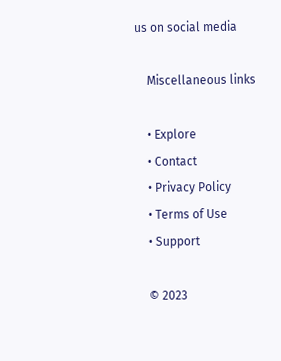us on social media

    Miscellaneous links

    • Explore
    • Contact
    • Privacy Policy
    • Terms of Use
    • Support

    © 2023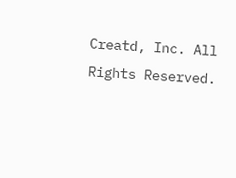Creatd, Inc. All Rights Reserved.